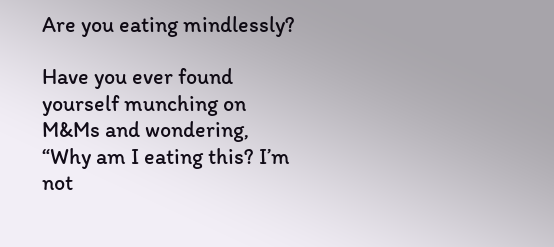Are you eating mindlessly?

Have you ever found yourself munching on M&Ms and wondering, “Why am I eating this? I’m not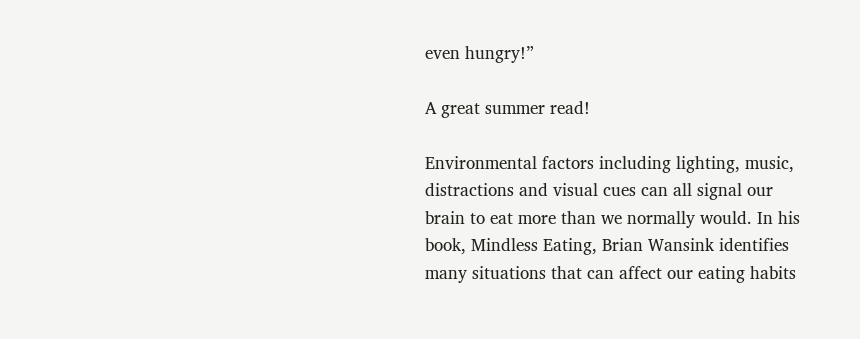even hungry!”

A great summer read!

Environmental factors including lighting, music, distractions and visual cues can all signal our brain to eat more than we normally would. In his book, Mindless Eating, Brian Wansink identifies many situations that can affect our eating habits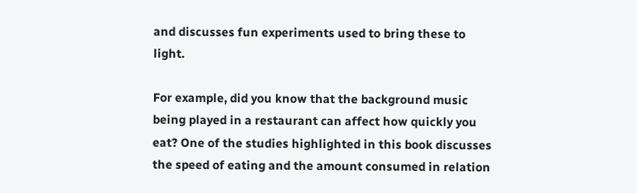and discusses fun experiments used to bring these to light.

For example, did you know that the background music being played in a restaurant can affect how quickly you eat? One of the studies highlighted in this book discusses the speed of eating and the amount consumed in relation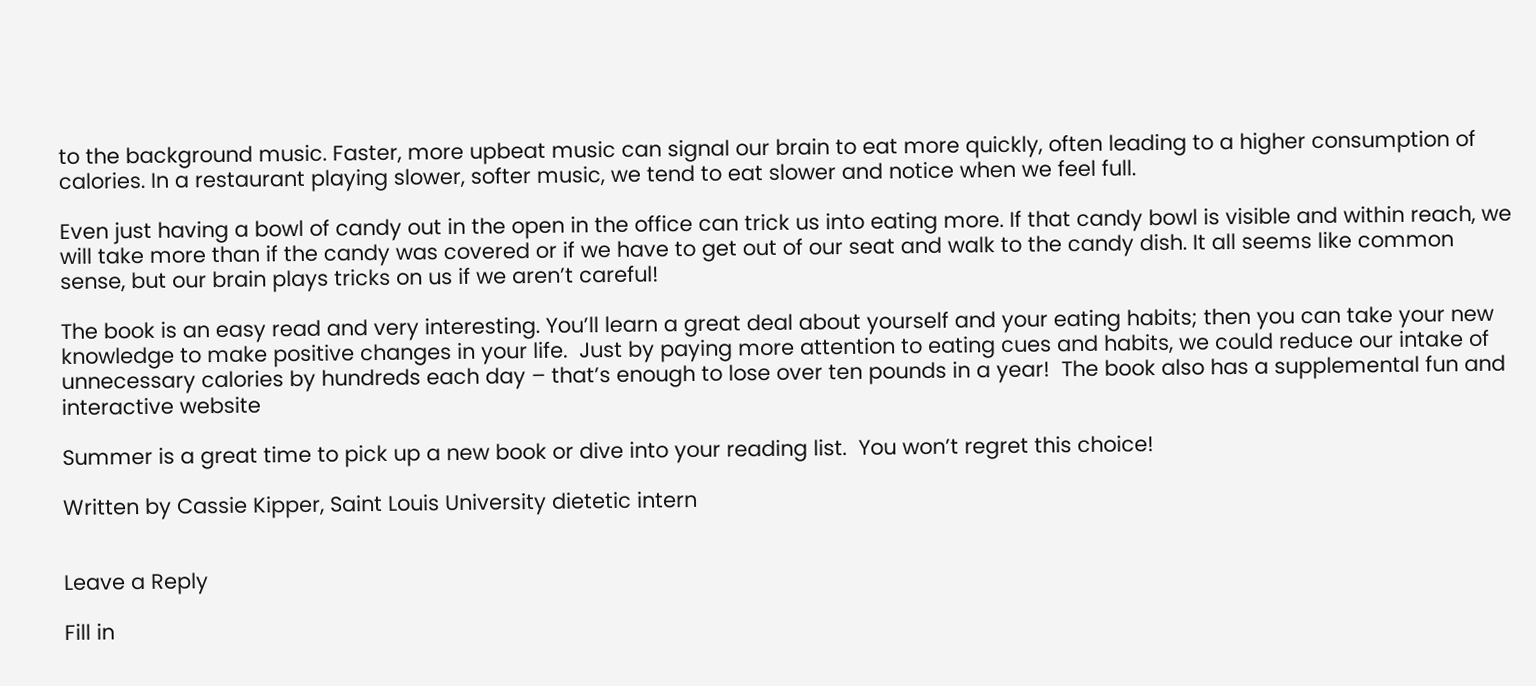to the background music. Faster, more upbeat music can signal our brain to eat more quickly, often leading to a higher consumption of calories. In a restaurant playing slower, softer music, we tend to eat slower and notice when we feel full.

Even just having a bowl of candy out in the open in the office can trick us into eating more. If that candy bowl is visible and within reach, we will take more than if the candy was covered or if we have to get out of our seat and walk to the candy dish. It all seems like common sense, but our brain plays tricks on us if we aren’t careful!

The book is an easy read and very interesting. You’ll learn a great deal about yourself and your eating habits; then you can take your new knowledge to make positive changes in your life.  Just by paying more attention to eating cues and habits, we could reduce our intake of unnecessary calories by hundreds each day – that’s enough to lose over ten pounds in a year!  The book also has a supplemental fun and interactive website

Summer is a great time to pick up a new book or dive into your reading list.  You won’t regret this choice!

Written by Cassie Kipper, Saint Louis University dietetic intern


Leave a Reply

Fill in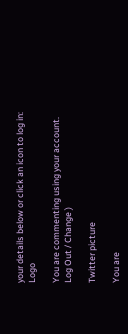your details below or click an icon to log in: Logo

You are commenting using your account. Log Out / Change )

Twitter picture

You are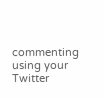commenting using your Twitter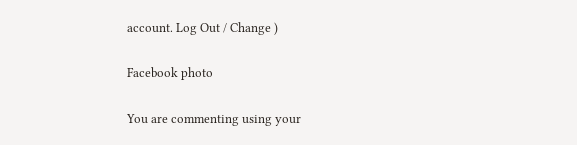account. Log Out / Change )

Facebook photo

You are commenting using your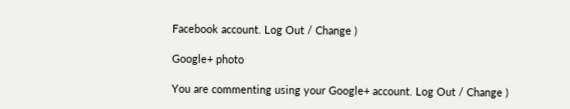Facebook account. Log Out / Change )

Google+ photo

You are commenting using your Google+ account. Log Out / Change )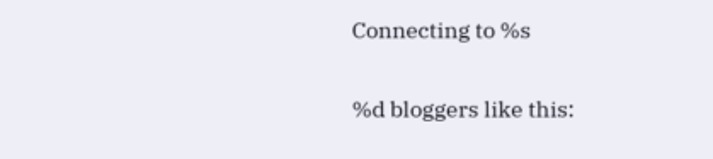Connecting to %s

%d bloggers like this: